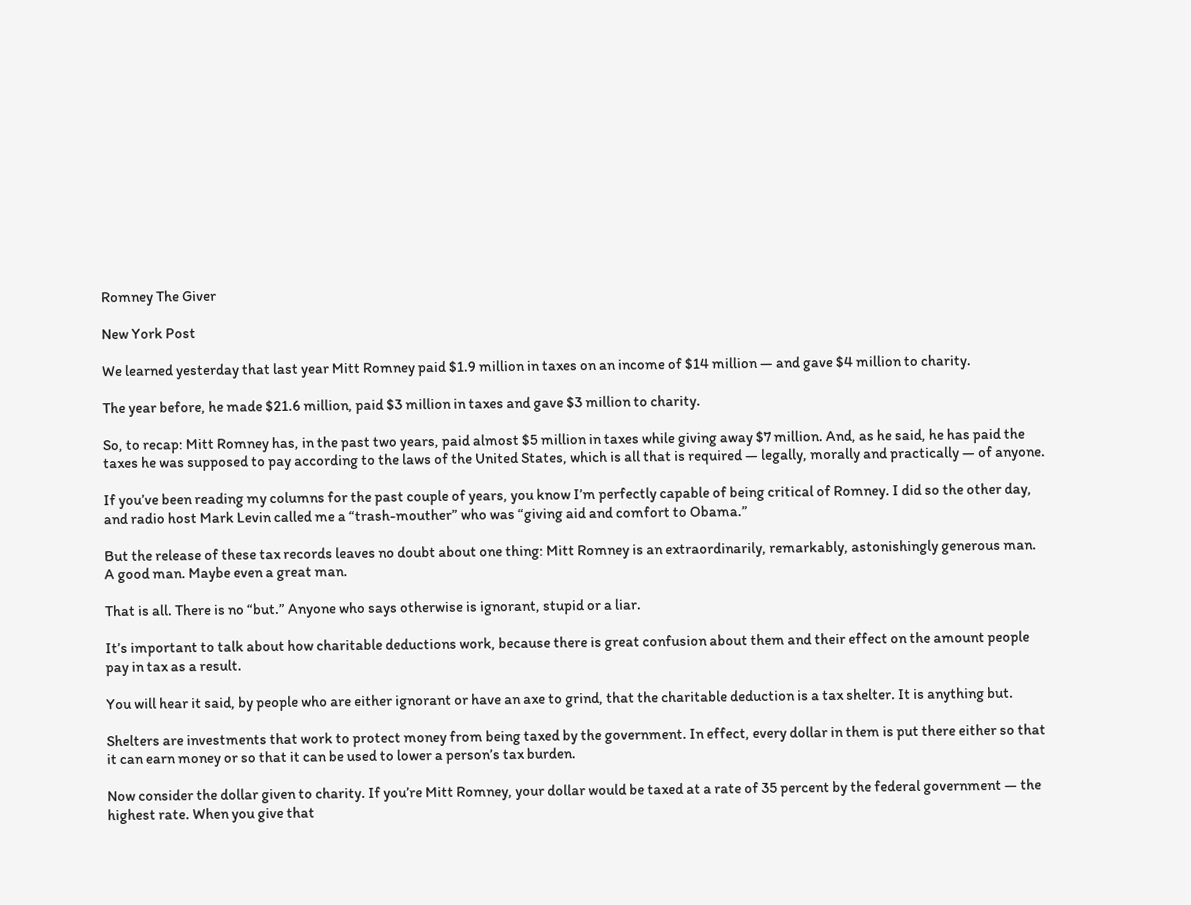Romney The Giver

New York Post

We learned yesterday that last year Mitt Romney paid $1.9 million in taxes on an income of $14 million — and gave $4 million to charity.

The year before, he made $21.6 million, paid $3 million in taxes and gave $3 million to charity.

So, to recap: Mitt Romney has, in the past two years, paid almost $5 million in taxes while giving away $7 million. And, as he said, he has paid the taxes he was supposed to pay according to the laws of the United States, which is all that is required — legally, morally and practically — of anyone.

If you’ve been reading my columns for the past couple of years, you know I’m perfectly capable of being critical of Romney. I did so the other day, and radio host Mark Levin called me a “trash-mouther” who was “giving aid and comfort to Obama.”

But the release of these tax records leaves no doubt about one thing: Mitt Romney is an extraordinarily, remarkably, astonishingly generous man. A good man. Maybe even a great man.

That is all. There is no “but.” Anyone who says otherwise is ignorant, stupid or a liar.

It’s important to talk about how charitable deductions work, because there is great confusion about them and their effect on the amount people pay in tax as a result.

You will hear it said, by people who are either ignorant or have an axe to grind, that the charitable deduction is a tax shelter. It is anything but.

Shelters are investments that work to protect money from being taxed by the government. In effect, every dollar in them is put there either so that it can earn money or so that it can be used to lower a person’s tax burden.

Now consider the dollar given to charity. If you’re Mitt Romney, your dollar would be taxed at a rate of 35 percent by the federal government — the highest rate. When you give that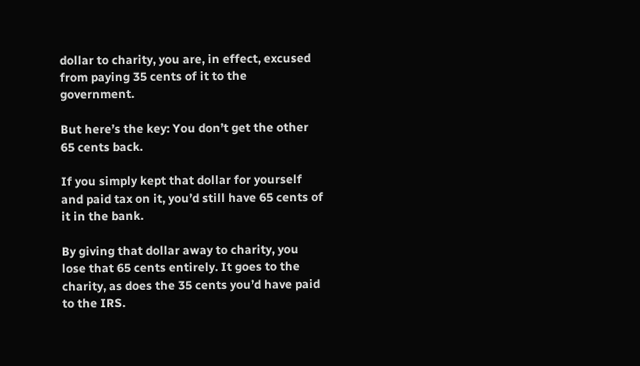dollar to charity, you are, in effect, excused from paying 35 cents of it to the government.

But here’s the key: You don’t get the other 65 cents back.

If you simply kept that dollar for yourself and paid tax on it, you’d still have 65 cents of it in the bank.

By giving that dollar away to charity, you lose that 65 cents entirely. It goes to the charity, as does the 35 cents you’d have paid to the IRS.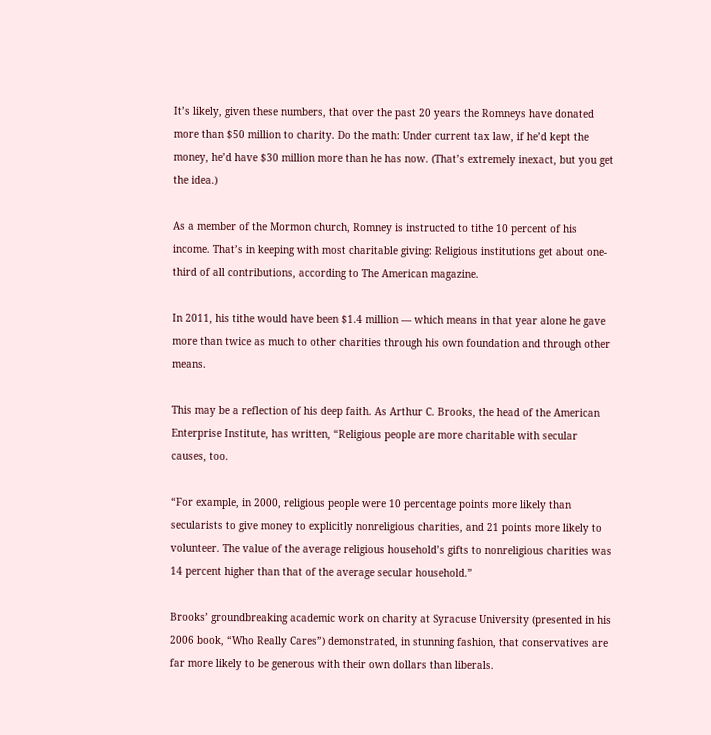It’s likely, given these numbers, that over the past 20 years the Romneys have donated more than $50 million to charity. Do the math: Under current tax law, if he’d kept the money, he’d have $30 million more than he has now. (That’s extremely inexact, but you get the idea.)

As a member of the Mormon church, Romney is instructed to tithe 10 percent of his income. That’s in keeping with most charitable giving: Religious institutions get about one-third of all contributions, according to The American magazine.

In 2011, his tithe would have been $1.4 million — which means in that year alone he gave more than twice as much to other charities through his own foundation and through other means.

This may be a reflection of his deep faith. As Arthur C. Brooks, the head of the American Enterprise Institute, has written, “Religious people are more charitable with secular causes, too.

“For example, in 2000, religious people were 10 percentage points more likely than secularists to give money to explicitly nonreligious charities, and 21 points more likely to volunteer. The value of the average religious household’s gifts to nonreligious charities was 14 percent higher than that of the average secular household.”

Brooks’ groundbreaking academic work on charity at Syracuse University (presented in his 2006 book, “Who Really Cares”) demonstrated, in stunning fashion, that conservatives are far more likely to be generous with their own dollars than liberals.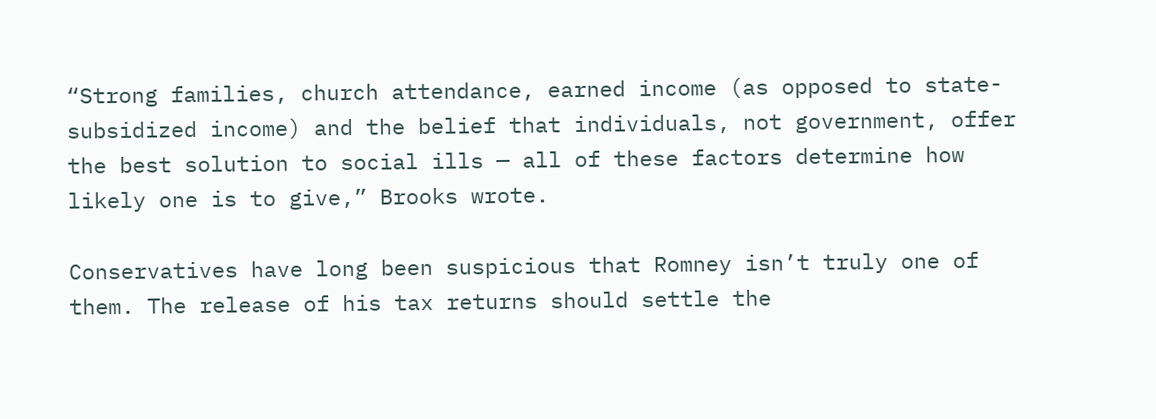“Strong families, church attendance, earned income (as opposed to state-subsidized income) and the belief that individuals, not government, offer the best solution to social ills — all of these factors determine how likely one is to give,” Brooks wrote.

Conservatives have long been suspicious that Romney isn’t truly one of them. The release of his tax returns should settle the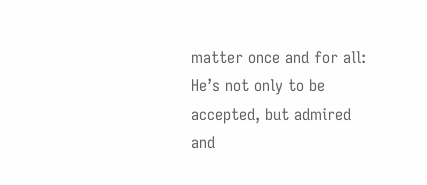matter once and for all: He’s not only to be accepted, but admired and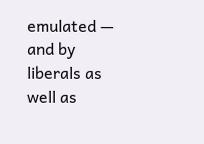emulated — and by liberals as well as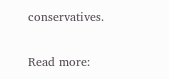conservatives.

Read more: